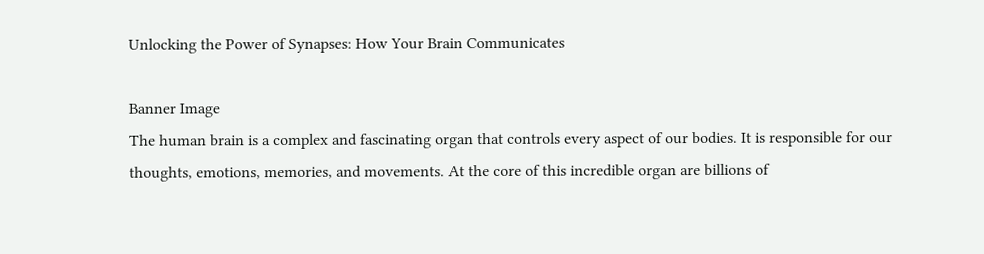Unlocking the Power of Synapses: How Your Brain Communicates

Banner Image
The human brain is a complex and fascinating organ that controls every aspect of our bodies. It is responsible for our thoughts, emotions, memories, and movements. At the core of this incredible organ are billions of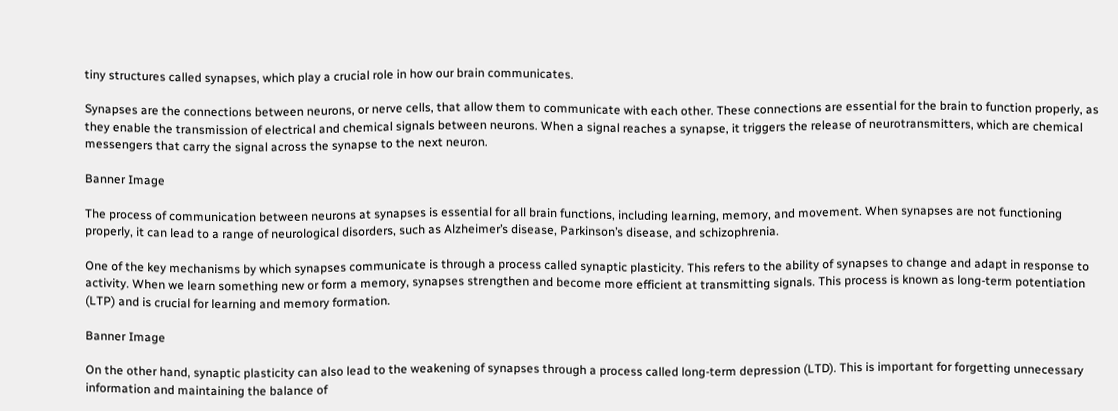tiny structures called synapses, which play a crucial role in how our brain communicates.

Synapses are the connections between neurons, or nerve cells, that allow them to communicate with each other. These connections are essential for the brain to function properly, as they enable the transmission of electrical and chemical signals between neurons. When a signal reaches a synapse, it triggers the release of neurotransmitters, which are chemical messengers that carry the signal across the synapse to the next neuron.

Banner Image

The process of communication between neurons at synapses is essential for all brain functions, including learning, memory, and movement. When synapses are not functioning properly, it can lead to a range of neurological disorders, such as Alzheimer’s disease, Parkinson’s disease, and schizophrenia.

One of the key mechanisms by which synapses communicate is through a process called synaptic plasticity. This refers to the ability of synapses to change and adapt in response to activity. When we learn something new or form a memory, synapses strengthen and become more efficient at transmitting signals. This process is known as long-term potentiation (LTP) and is crucial for learning and memory formation.

Banner Image

On the other hand, synaptic plasticity can also lead to the weakening of synapses through a process called long-term depression (LTD). This is important for forgetting unnecessary information and maintaining the balance of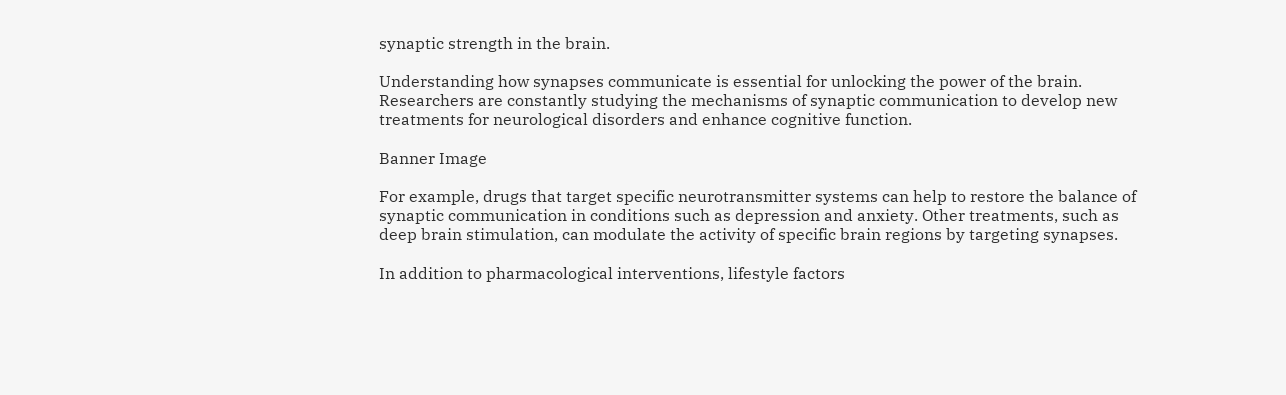synaptic strength in the brain.

Understanding how synapses communicate is essential for unlocking the power of the brain. Researchers are constantly studying the mechanisms of synaptic communication to develop new treatments for neurological disorders and enhance cognitive function.

Banner Image

For example, drugs that target specific neurotransmitter systems can help to restore the balance of synaptic communication in conditions such as depression and anxiety. Other treatments, such as deep brain stimulation, can modulate the activity of specific brain regions by targeting synapses.

In addition to pharmacological interventions, lifestyle factors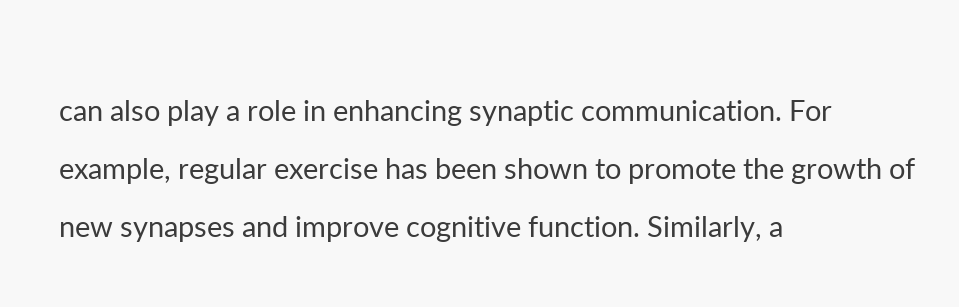can also play a role in enhancing synaptic communication. For example, regular exercise has been shown to promote the growth of new synapses and improve cognitive function. Similarly, a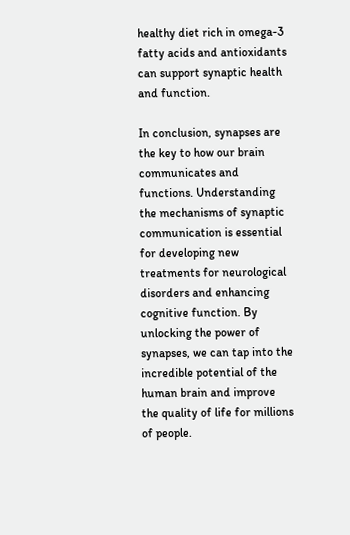healthy diet rich in omega-3 fatty acids and antioxidants can support synaptic health and function.

In conclusion, synapses are the key to how our brain communicates and functions. Understanding the mechanisms of synaptic communication is essential for developing new treatments for neurological disorders and enhancing cognitive function. By unlocking the power of synapses, we can tap into the incredible potential of the human brain and improve the quality of life for millions of people.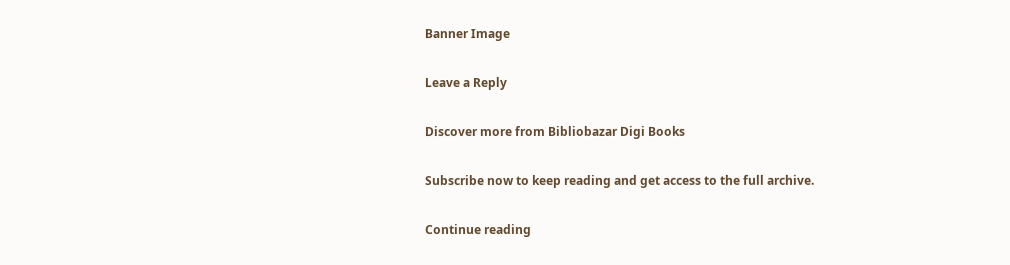Banner Image

Leave a Reply

Discover more from Bibliobazar Digi Books

Subscribe now to keep reading and get access to the full archive.

Continue reading